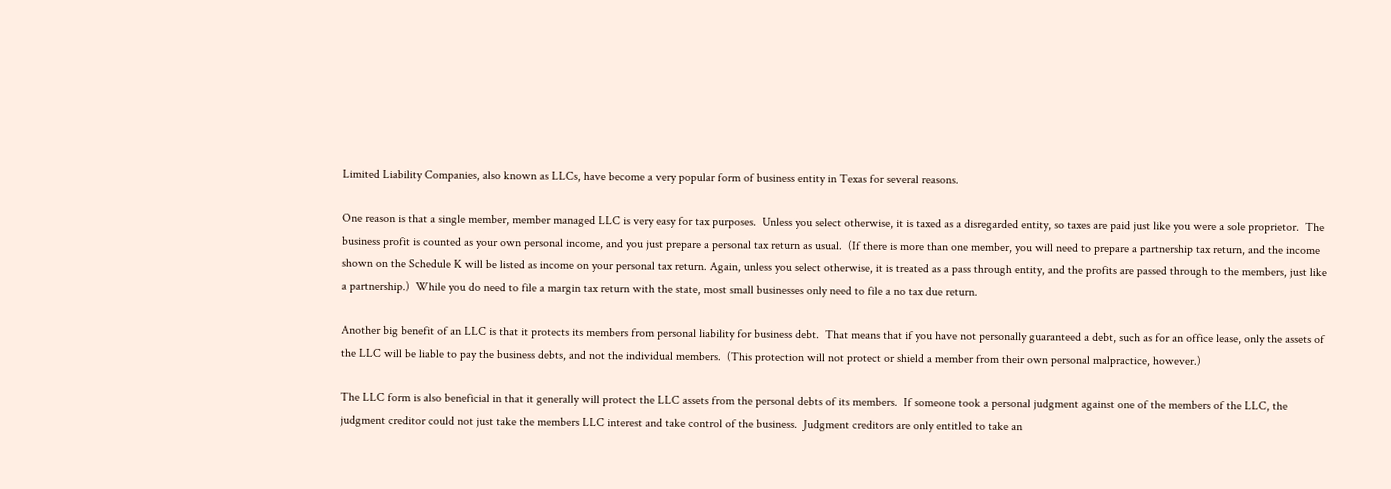Limited Liability Companies, also known as LLCs, have become a very popular form of business entity in Texas for several reasons.

One reason is that a single member, member managed LLC is very easy for tax purposes.  Unless you select otherwise, it is taxed as a disregarded entity, so taxes are paid just like you were a sole proprietor.  The business profit is counted as your own personal income, and you just prepare a personal tax return as usual.  (If there is more than one member, you will need to prepare a partnership tax return, and the income shown on the Schedule K will be listed as income on your personal tax return. Again, unless you select otherwise, it is treated as a pass through entity, and the profits are passed through to the members, just like a partnership.)  While you do need to file a margin tax return with the state, most small businesses only need to file a no tax due return.

Another big benefit of an LLC is that it protects its members from personal liability for business debt.  That means that if you have not personally guaranteed a debt, such as for an office lease, only the assets of the LLC will be liable to pay the business debts, and not the individual members.  (This protection will not protect or shield a member from their own personal malpractice, however.)

The LLC form is also beneficial in that it generally will protect the LLC assets from the personal debts of its members.  If someone took a personal judgment against one of the members of the LLC, the judgment creditor could not just take the members LLC interest and take control of the business.  Judgment creditors are only entitled to take an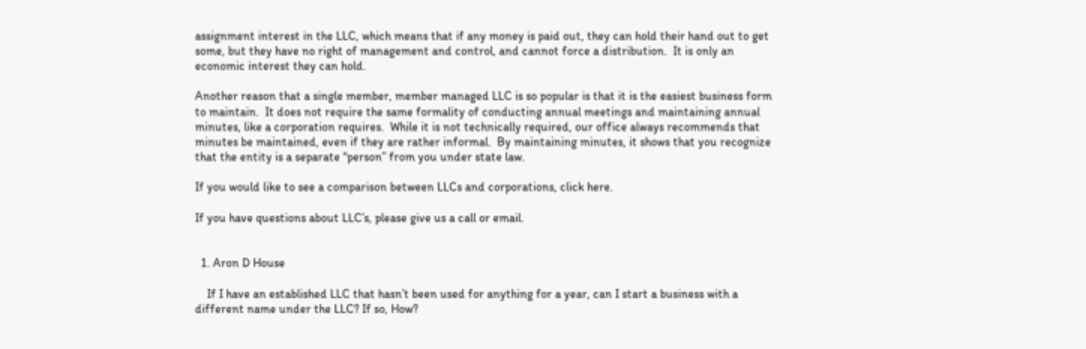assignment interest in the LLC, which means that if any money is paid out, they can hold their hand out to get some, but they have no right of management and control, and cannot force a distribution.  It is only an economic interest they can hold.

Another reason that a single member, member managed LLC is so popular is that it is the easiest business form to maintain.  It does not require the same formality of conducting annual meetings and maintaining annual minutes, like a corporation requires.  While it is not technically required, our office always recommends that minutes be maintained, even if they are rather informal.  By maintaining minutes, it shows that you recognize that the entity is a separate “person” from you under state law.

If you would like to see a comparison between LLCs and corporations, click here.

If you have questions about LLC’s, please give us a call or email.


  1. Aron D House

    If I have an established LLC that hasn’t been used for anything for a year, can I start a business with a different name under the LLC? If so, How?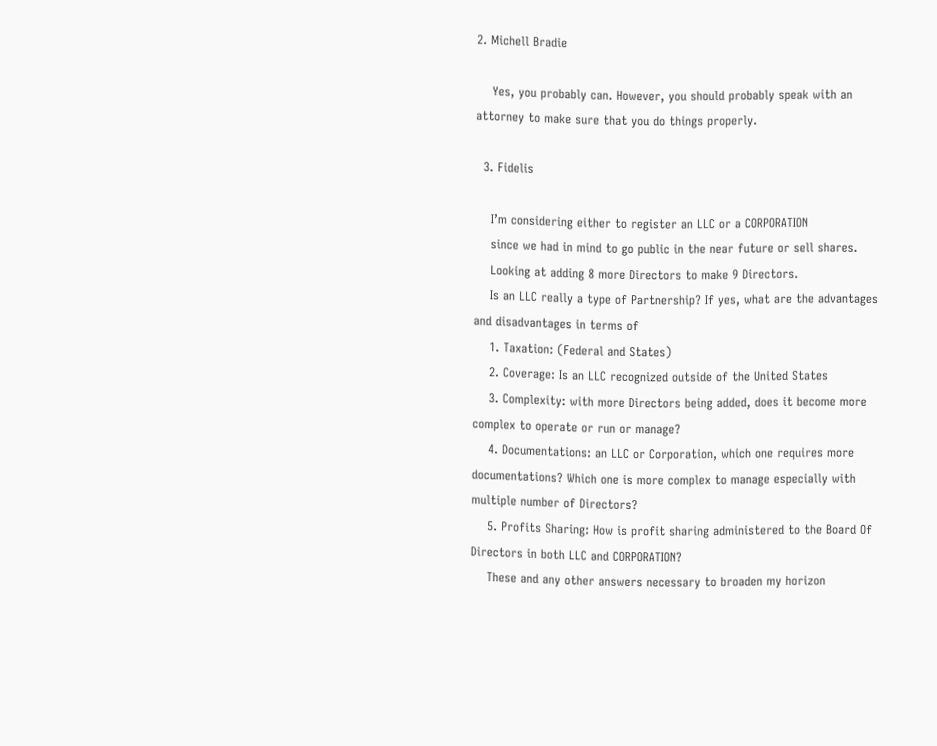2. Michell Bradie

    Yes, you probably can. However, you should probably speak with an attorney to make sure that you do things properly.

  3. Fidelis

    I’m considering either to register an LLC or a CORPORATION
    since we had in mind to go public in the near future or sell shares.
    Looking at adding 8 more Directors to make 9 Directors.
    Is an LLC really a type of Partnership? If yes, what are the advantages and disadvantages in terms of
    1. Taxation: (Federal and States)
    2. Coverage: Is an LLC recognized outside of the United States
    3. Complexity: with more Directors being added, does it become more complex to operate or run or manage?
    4. Documentations: an LLC or Corporation, which one requires more documentations? Which one is more complex to manage especially with multiple number of Directors?
    5. Profits Sharing: How is profit sharing administered to the Board Of Directors in both LLC and CORPORATION?
    These and any other answers necessary to broaden my horizon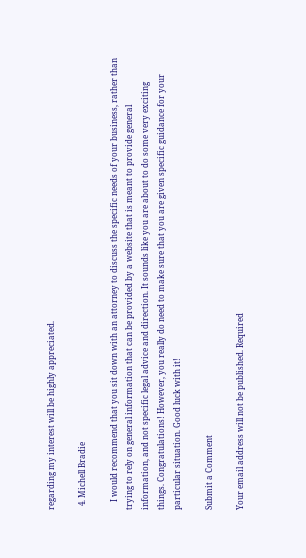regarding my interest will be highly appreciated.

  4. Michell Bradie

    I would recommend that you sit down with an attorney to discuss the specific needs of your business, rather than trying to rely on general information that can be provided by a website that is meant to provide general information, and not specific legal advice and direction. It sounds like you are about to do some very exciting things. Congratulations! However, you really do need to make sure that you are given specific guidance for your particular situation. Good luck with it!

Submit a Comment

Your email address will not be published. Required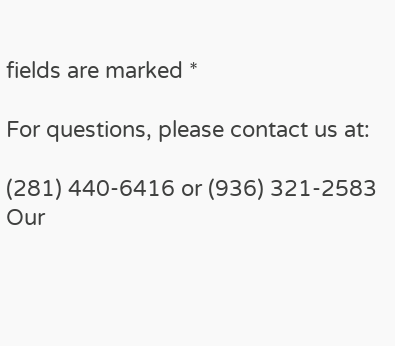fields are marked *

For questions, please contact us at:

(281) 440-6416 or (936) 321-2583
Our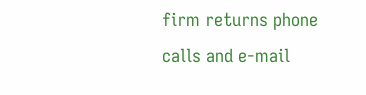firm returns phone calls and e-mail